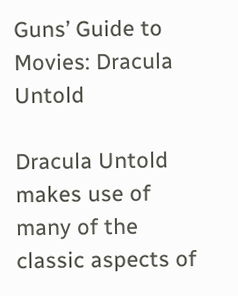Guns’ Guide to Movies: Dracula Untold

Dracula Untold makes use of many of the classic aspects of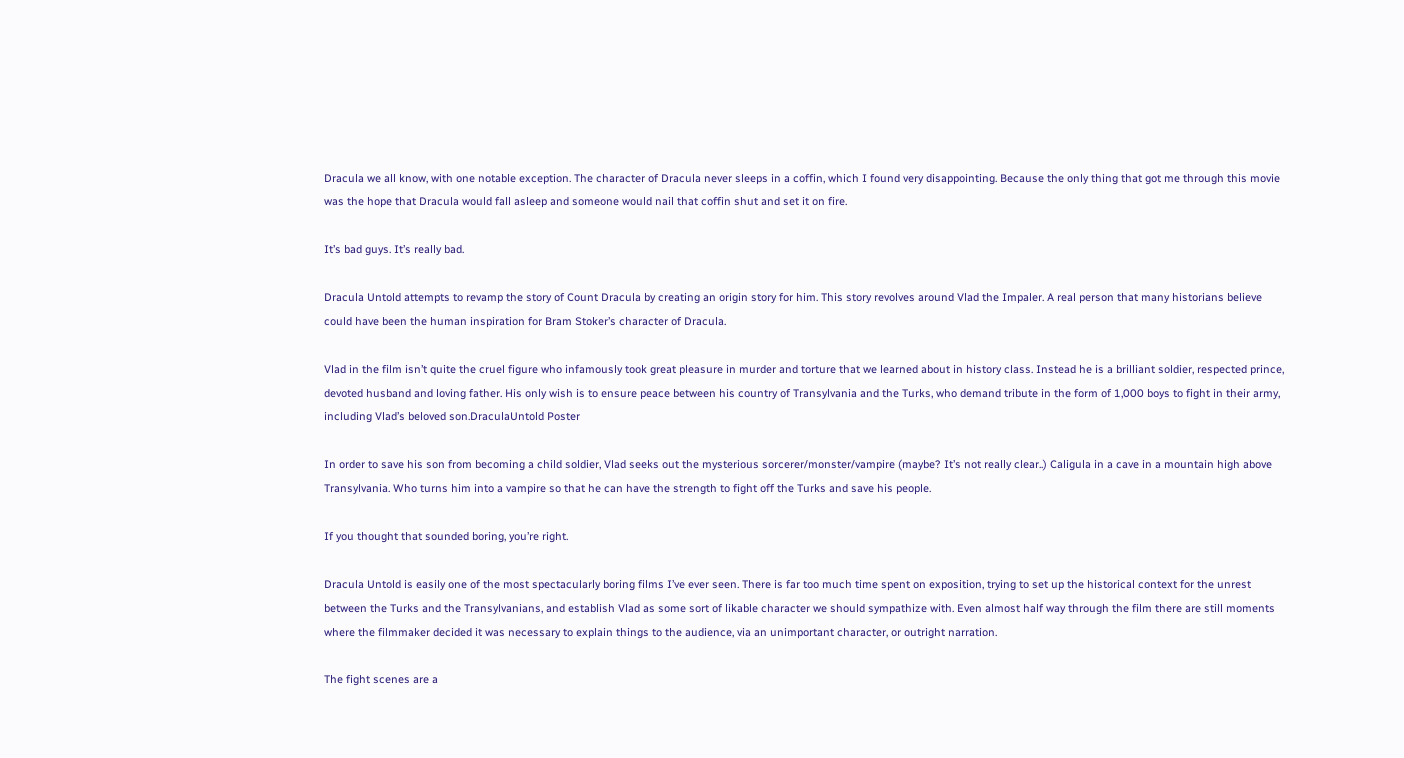Dracula we all know, with one notable exception. The character of Dracula never sleeps in a coffin, which I found very disappointing. Because the only thing that got me through this movie was the hope that Dracula would fall asleep and someone would nail that coffin shut and set it on fire.

It’s bad guys. It’s really bad.

Dracula Untold attempts to revamp the story of Count Dracula by creating an origin story for him. This story revolves around Vlad the Impaler. A real person that many historians believe could have been the human inspiration for Bram Stoker’s character of Dracula.

Vlad in the film isn’t quite the cruel figure who infamously took great pleasure in murder and torture that we learned about in history class. Instead he is a brilliant soldier, respected prince, devoted husband and loving father. His only wish is to ensure peace between his country of Transylvania and the Turks, who demand tribute in the form of 1,000 boys to fight in their army, including Vlad’s beloved son.DraculaUntold Poster

In order to save his son from becoming a child soldier, Vlad seeks out the mysterious sorcerer/monster/vampire (maybe? It’s not really clear..) Caligula in a cave in a mountain high above Transylvania. Who turns him into a vampire so that he can have the strength to fight off the Turks and save his people.

If you thought that sounded boring, you’re right.

Dracula Untold is easily one of the most spectacularly boring films I’ve ever seen. There is far too much time spent on exposition, trying to set up the historical context for the unrest between the Turks and the Transylvanians, and establish Vlad as some sort of likable character we should sympathize with. Even almost half way through the film there are still moments where the filmmaker decided it was necessary to explain things to the audience, via an unimportant character, or outright narration.

The fight scenes are a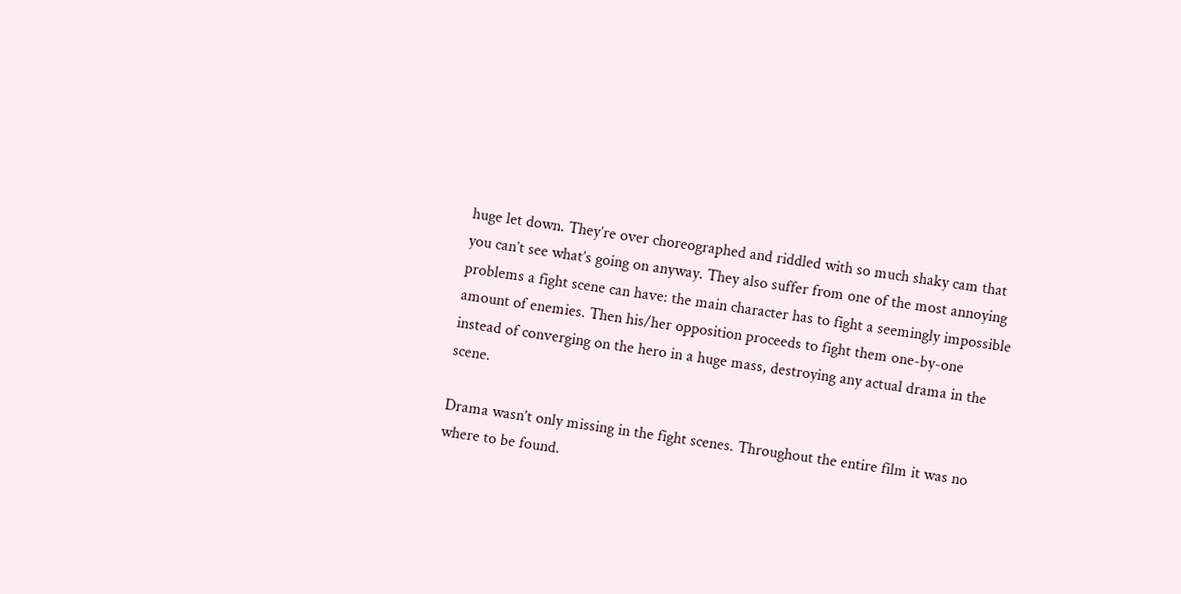huge let down. They’re over choreographed and riddled with so much shaky cam that you can’t see what’s going on anyway. They also suffer from one of the most annoying problems a fight scene can have: the main character has to fight a seemingly impossible amount of enemies. Then his/her opposition proceeds to fight them one-by-one instead of converging on the hero in a huge mass, destroying any actual drama in the scene.

Drama wasn’t only missing in the fight scenes. Throughout the entire film it was no where to be found.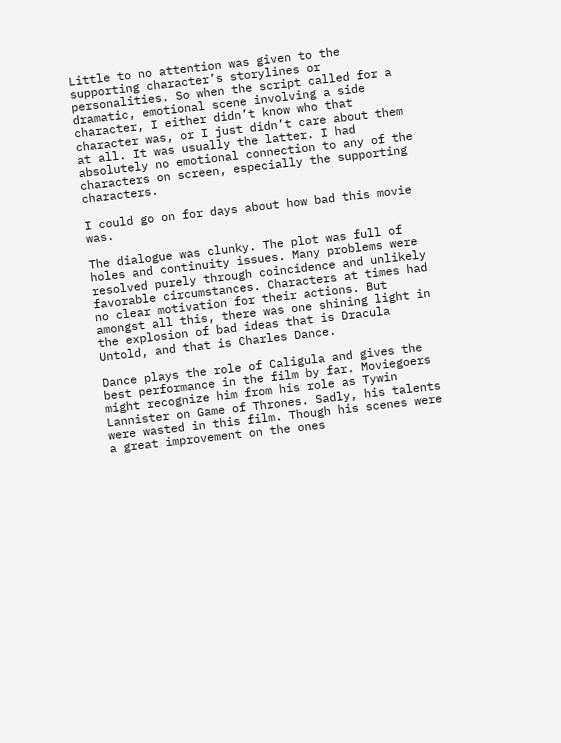Little to no attention was given to the supporting character’s storylines or personalities. So when the script called for a dramatic, emotional scene involving a side character, I either didn’t know who that character was, or I just didn’t care about them at all. It was usually the latter. I had absolutely no emotional connection to any of the characters on screen, especially the supporting characters.

I could go on for days about how bad this movie was.

The dialogue was clunky. The plot was full of holes and continuity issues. Many problems were resolved purely through coincidence and unlikely favorable circumstances. Characters at times had no clear motivation for their actions. But amongst all this, there was one shining light in the explosion of bad ideas that is Dracula Untold, and that is Charles Dance.

Dance plays the role of Caligula and gives the best performance in the film by far. Moviegoers might recognize him from his role as Tywin Lannister on Game of Thrones. Sadly, his talents were wasted in this film. Though his scenes were a great improvement on the ones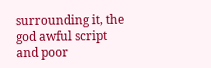surrounding it, the god awful script and poor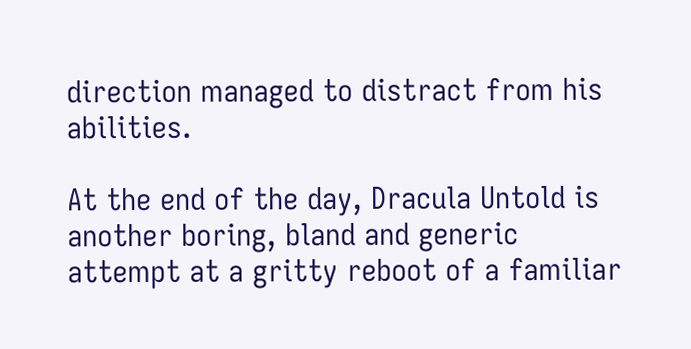direction managed to distract from his abilities.

At the end of the day, Dracula Untold is another boring, bland and generic attempt at a gritty reboot of a familiar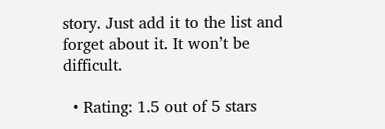story. Just add it to the list and forget about it. It won’t be difficult.

  • Rating: 1.5 out of 5 stars